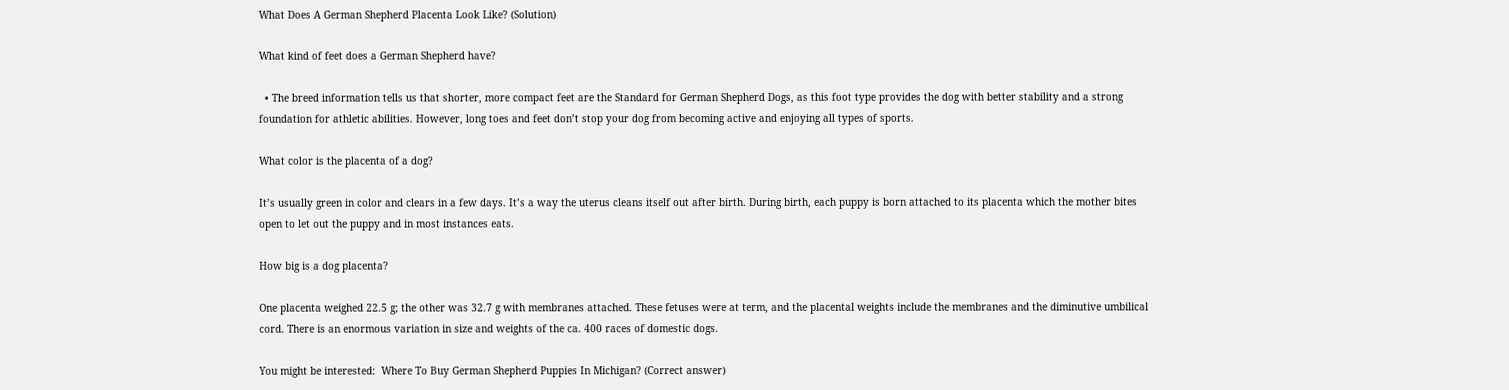What Does A German Shepherd Placenta Look Like? (Solution)

What kind of feet does a German Shepherd have?

  • The breed information tells us that shorter, more compact feet are the Standard for German Shepherd Dogs, as this foot type provides the dog with better stability and a strong foundation for athletic abilities. However, long toes and feet don’t stop your dog from becoming active and enjoying all types of sports.

What color is the placenta of a dog?

It’s usually green in color and clears in a few days. It’s a way the uterus cleans itself out after birth. During birth, each puppy is born attached to its placenta which the mother bites open to let out the puppy and in most instances eats.

How big is a dog placenta?

One placenta weighed 22.5 g; the other was 32.7 g with membranes attached. These fetuses were at term, and the placental weights include the membranes and the diminutive umbilical cord. There is an enormous variation in size and weights of the ca. 400 races of domestic dogs.

You might be interested:  Where To Buy German Shepherd Puppies In Michigan? (Correct answer)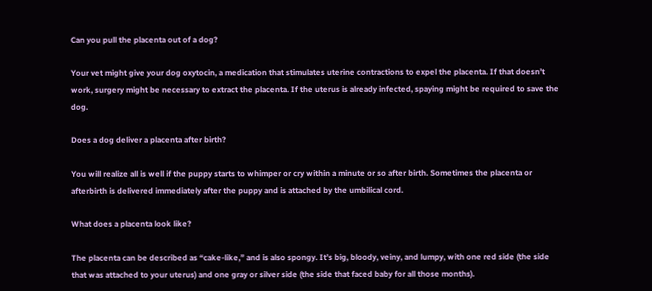Can you pull the placenta out of a dog?

Your vet might give your dog oxytocin, a medication that stimulates uterine contractions to expel the placenta. If that doesn’t work, surgery might be necessary to extract the placenta. If the uterus is already infected, spaying might be required to save the dog.

Does a dog deliver a placenta after birth?

You will realize all is well if the puppy starts to whimper or cry within a minute or so after birth. Sometimes the placenta or afterbirth is delivered immediately after the puppy and is attached by the umbilical cord.

What does a placenta look like?

The placenta can be described as “cake-like,” and is also spongy. It’s big, bloody, veiny, and lumpy, with one red side (the side that was attached to your uterus) and one gray or silver side (the side that faced baby for all those months).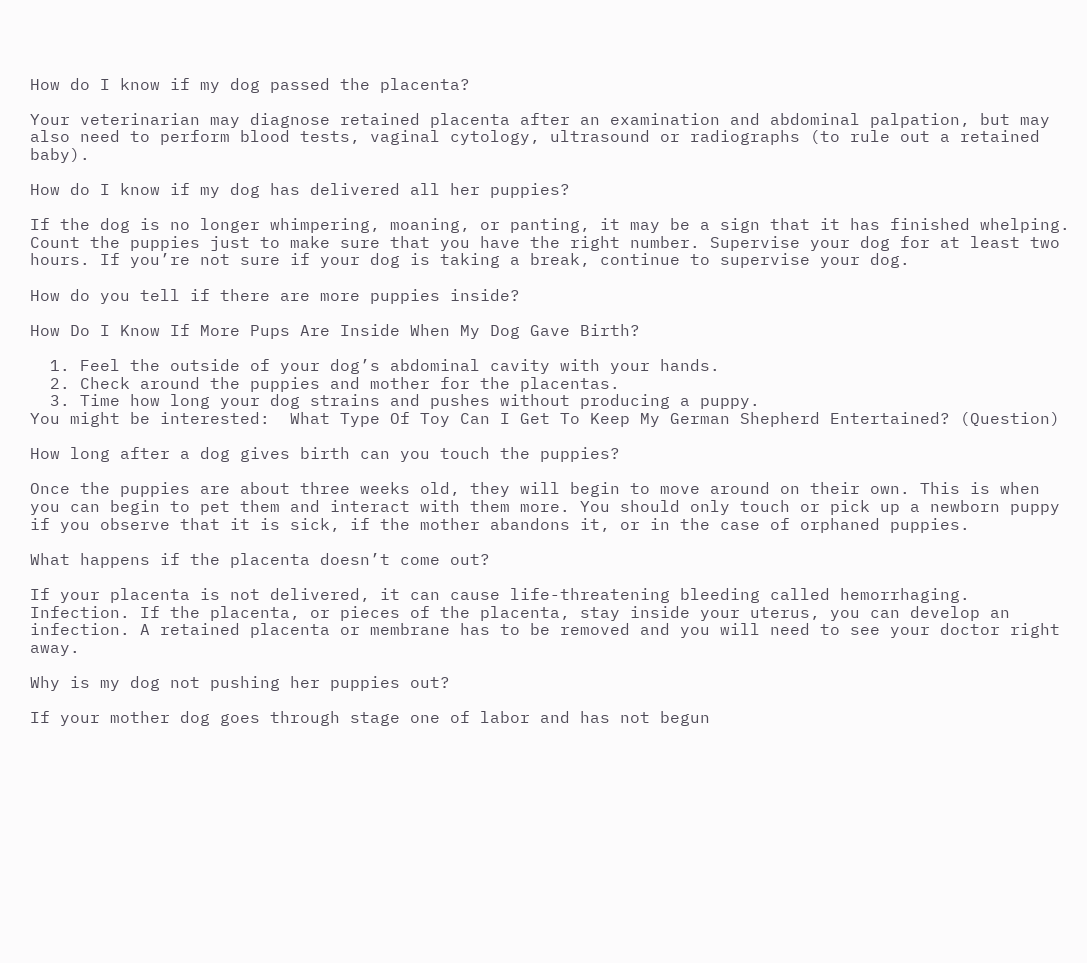How do I know if my dog passed the placenta?

Your veterinarian may diagnose retained placenta after an examination and abdominal palpation, but may also need to perform blood tests, vaginal cytology, ultrasound or radiographs (to rule out a retained baby).

How do I know if my dog has delivered all her puppies?

If the dog is no longer whimpering, moaning, or panting, it may be a sign that it has finished whelping. Count the puppies just to make sure that you have the right number. Supervise your dog for at least two hours. If you’re not sure if your dog is taking a break, continue to supervise your dog.

How do you tell if there are more puppies inside?

How Do I Know If More Pups Are Inside When My Dog Gave Birth?

  1. Feel the outside of your dog’s abdominal cavity with your hands.
  2. Check around the puppies and mother for the placentas.
  3. Time how long your dog strains and pushes without producing a puppy.
You might be interested:  What Type Of Toy Can I Get To Keep My German Shepherd Entertained? (Question)

How long after a dog gives birth can you touch the puppies?

Once the puppies are about three weeks old, they will begin to move around on their own. This is when you can begin to pet them and interact with them more. You should only touch or pick up a newborn puppy if you observe that it is sick, if the mother abandons it, or in the case of orphaned puppies.

What happens if the placenta doesn’t come out?

If your placenta is not delivered, it can cause life-threatening bleeding called hemorrhaging. Infection. If the placenta, or pieces of the placenta, stay inside your uterus, you can develop an infection. A retained placenta or membrane has to be removed and you will need to see your doctor right away.

Why is my dog not pushing her puppies out?

If your mother dog goes through stage one of labor and has not begun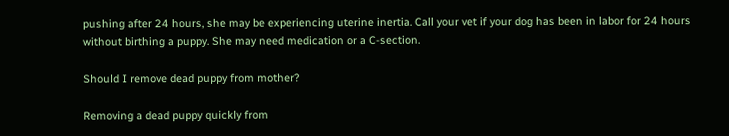pushing after 24 hours, she may be experiencing uterine inertia. Call your vet if your dog has been in labor for 24 hours without birthing a puppy. She may need medication or a C-section.

Should I remove dead puppy from mother?

Removing a dead puppy quickly from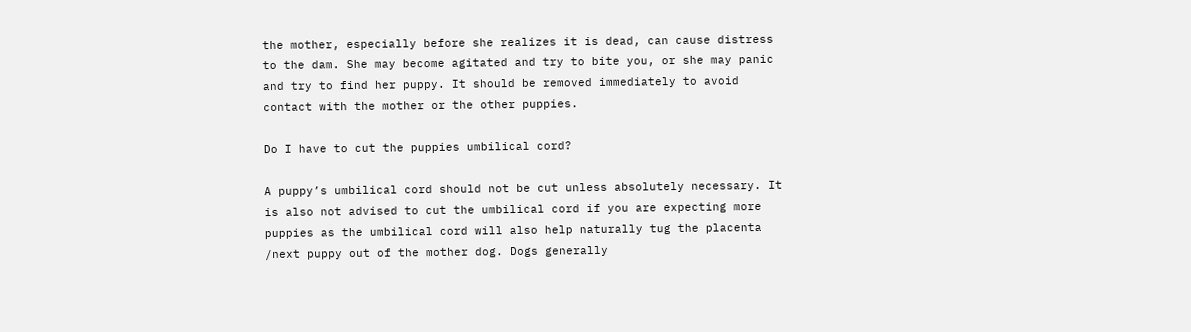the mother, especially before she realizes it is dead, can cause distress to the dam. She may become agitated and try to bite you, or she may panic and try to find her puppy. It should be removed immediately to avoid contact with the mother or the other puppies.

Do I have to cut the puppies umbilical cord?

A puppy’s umbilical cord should not be cut unless absolutely necessary. It is also not advised to cut the umbilical cord if you are expecting more puppies as the umbilical cord will also help naturally tug the placenta /next puppy out of the mother dog. Dogs generally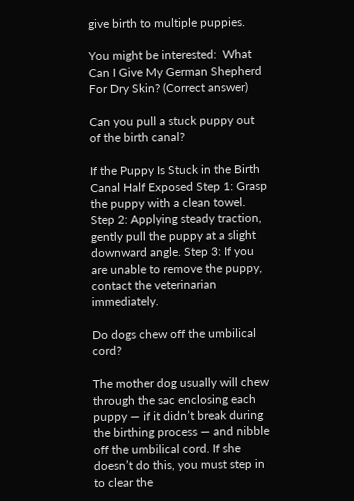give birth to multiple puppies.

You might be interested:  What Can I Give My German Shepherd For Dry Skin? (Correct answer)

Can you pull a stuck puppy out of the birth canal?

If the Puppy Is Stuck in the Birth Canal Half Exposed Step 1: Grasp the puppy with a clean towel. Step 2: Applying steady traction, gently pull the puppy at a slight downward angle. Step 3: If you are unable to remove the puppy, contact the veterinarian immediately.

Do dogs chew off the umbilical cord?

The mother dog usually will chew through the sac enclosing each puppy — if it didn’t break during the birthing process — and nibble off the umbilical cord. If she doesn’t do this, you must step in to clear the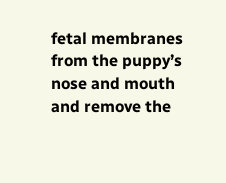fetal membranes from the puppy’s nose and mouth and remove the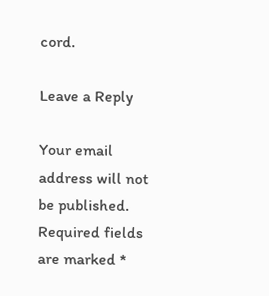cord.

Leave a Reply

Your email address will not be published. Required fields are marked *